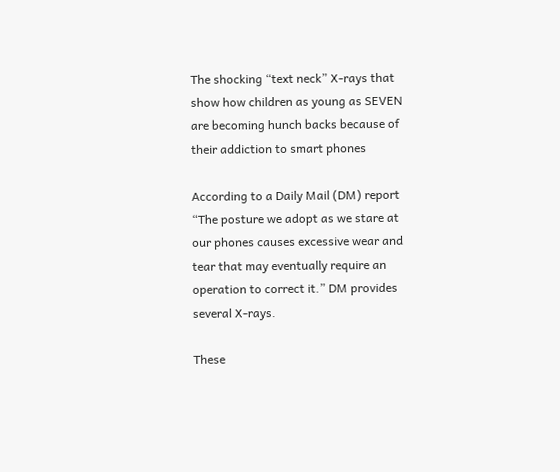The shocking “text neck” X-rays that show how children as young as SEVEN are becoming hunch backs because of their addiction to smart phones

According to a Daily Mail (DM) report “The posture we adopt as we stare at our phones causes excessive wear and tear that may eventually require an operation to correct it.” DM provides several X-rays.

These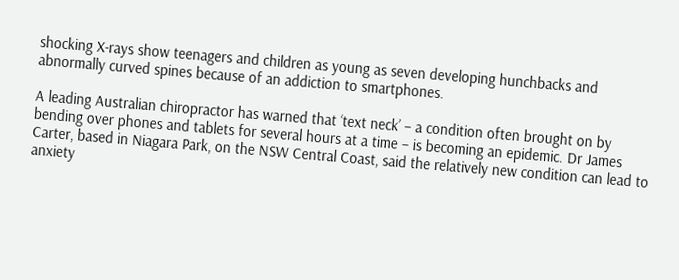shocking X-rays show teenagers and children as young as seven developing hunchbacks and abnormally curved spines because of an addiction to smartphones.

A leading Australian chiropractor has warned that ‘text neck’ – a condition often brought on by bending over phones and tablets for several hours at a time – is becoming an epidemic. Dr James Carter, based in Niagara Park, on the NSW Central Coast, said the relatively new condition can lead to anxiety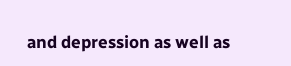and depression as well as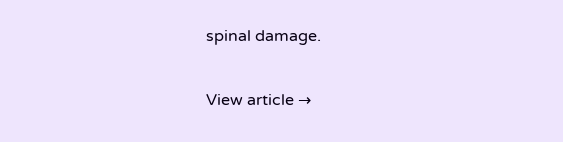spinal damage.

View article →